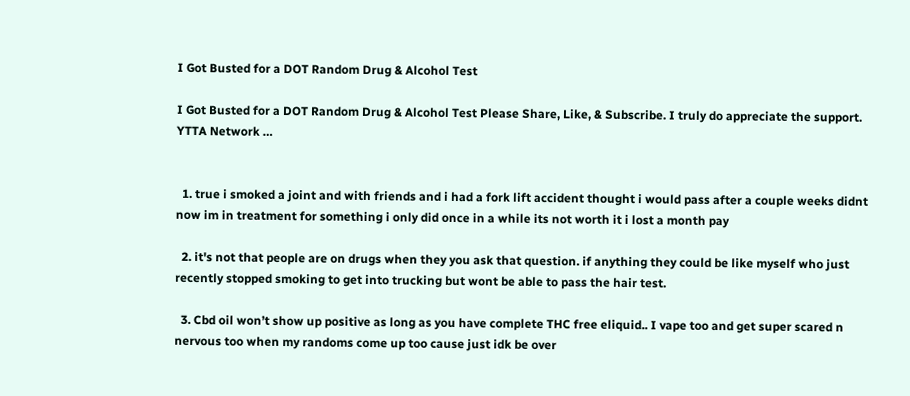I Got Busted for a DOT Random Drug & Alcohol Test

I Got Busted for a DOT Random Drug & Alcohol Test Please Share, Like, & Subscribe. I truly do appreciate the support. YTTA Network …


  1. true i smoked a joint and with friends and i had a fork lift accident thought i would pass after a couple weeks didnt now im in treatment for something i only did once in a while its not worth it i lost a month pay

  2. it's not that people are on drugs when they you ask that question. if anything they could be like myself who just recently stopped smoking to get into trucking but wont be able to pass the hair test.

  3. Cbd oil won’t show up positive as long as you have complete THC free eliquid.. I vape too and get super scared n nervous too when my randoms come up too cause just idk be over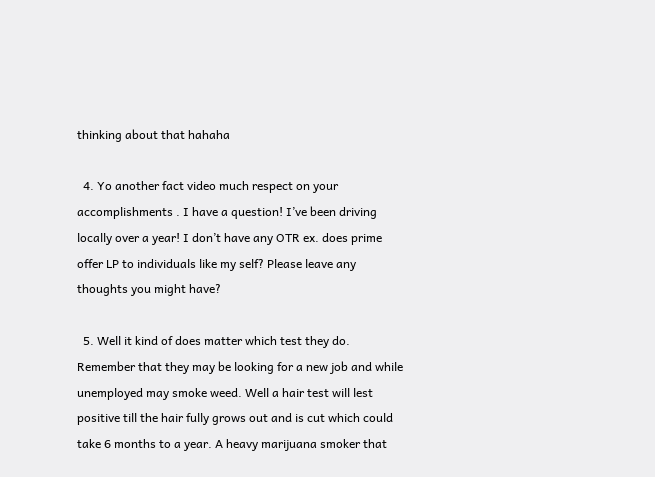thinking about that hahaha

  4. Yo another fact video much respect on your accomplishments . I have a question! I’ve been driving locally over a year! I don’t have any OTR ex. does prime offer LP to individuals like my self? Please leave any thoughts you might have?

  5. Well it kind of does matter which test they do. Remember that they may be looking for a new job and while unemployed may smoke weed. Well a hair test will lest positive till the hair fully grows out and is cut which could take 6 months to a year. A heavy marijuana smoker that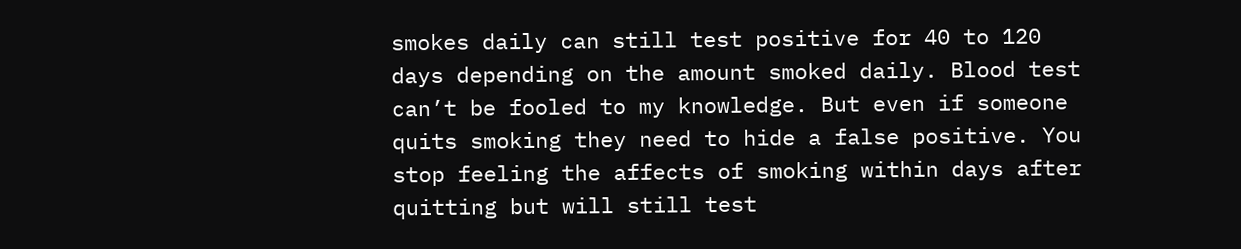smokes daily can still test positive for 40 to 120 days depending on the amount smoked daily. Blood test can’t be fooled to my knowledge. But even if someone quits smoking they need to hide a false positive. You stop feeling the affects of smoking within days after quitting but will still test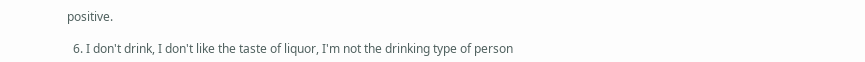positive.

  6. I don't drink, I don't like the taste of liquor, I'm not the drinking type of person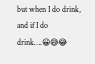but when I do drink, and if I do drink….😀😅😂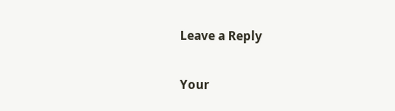Leave a Reply

Your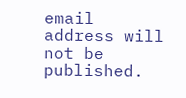email address will not be published.